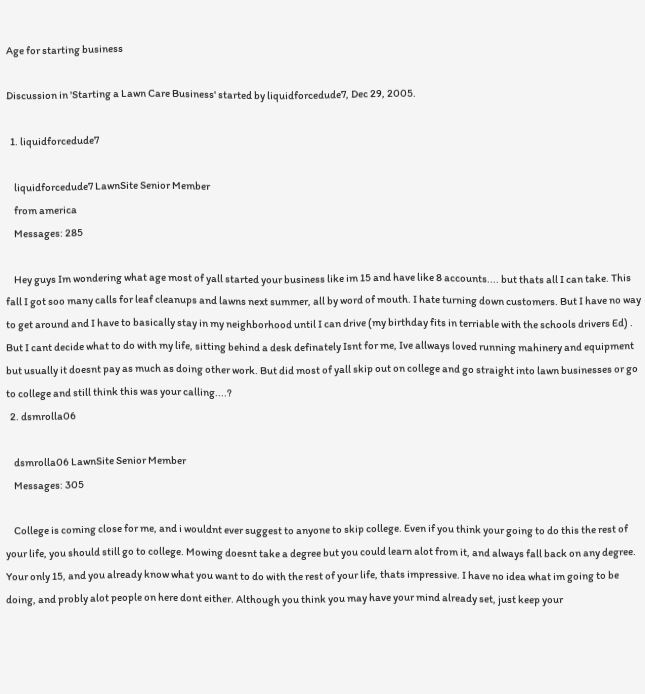Age for starting business

Discussion in 'Starting a Lawn Care Business' started by liquidforcedude7, Dec 29, 2005.

  1. liquidforcedude7

    liquidforcedude7 LawnSite Senior Member
    from america
    Messages: 285

    Hey guys Im wondering what age most of yall started your business like im 15 and have like 8 accounts.... but thats all I can take. This fall I got soo many calls for leaf cleanups and lawns next summer, all by word of mouth. I hate turning down customers. But I have no way to get around and I have to basically stay in my neighborhood until I can drive (my birthday fits in terriable with the schools drivers Ed) . But I cant decide what to do with my life, sitting behind a desk definately Isnt for me, Ive allways loved running mahinery and equipment but usually it doesnt pay as much as doing other work. But did most of yall skip out on college and go straight into lawn businesses or go to college and still think this was your calling....?
  2. dsmrolla06

    dsmrolla06 LawnSite Senior Member
    Messages: 305

    College is coming close for me, and i wouldnt ever suggest to anyone to skip college. Even if you think your going to do this the rest of your life, you should still go to college. Mowing doesnt take a degree but you could learn alot from it, and always fall back on any degree. Your only 15, and you already know what you want to do with the rest of your life, thats impressive. I have no idea what im going to be doing, and probly alot people on here dont either. Although you think you may have your mind already set, just keep your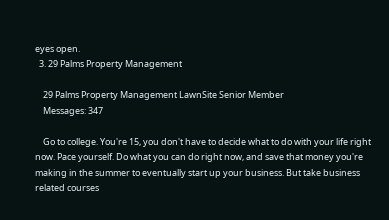eyes open.
  3. 29 Palms Property Management

    29 Palms Property Management LawnSite Senior Member
    Messages: 347

    Go to college. You're 15, you don't have to decide what to do with your life right now. Pace yourself. Do what you can do right now, and save that money you're making in the summer to eventually start up your business. But take business related courses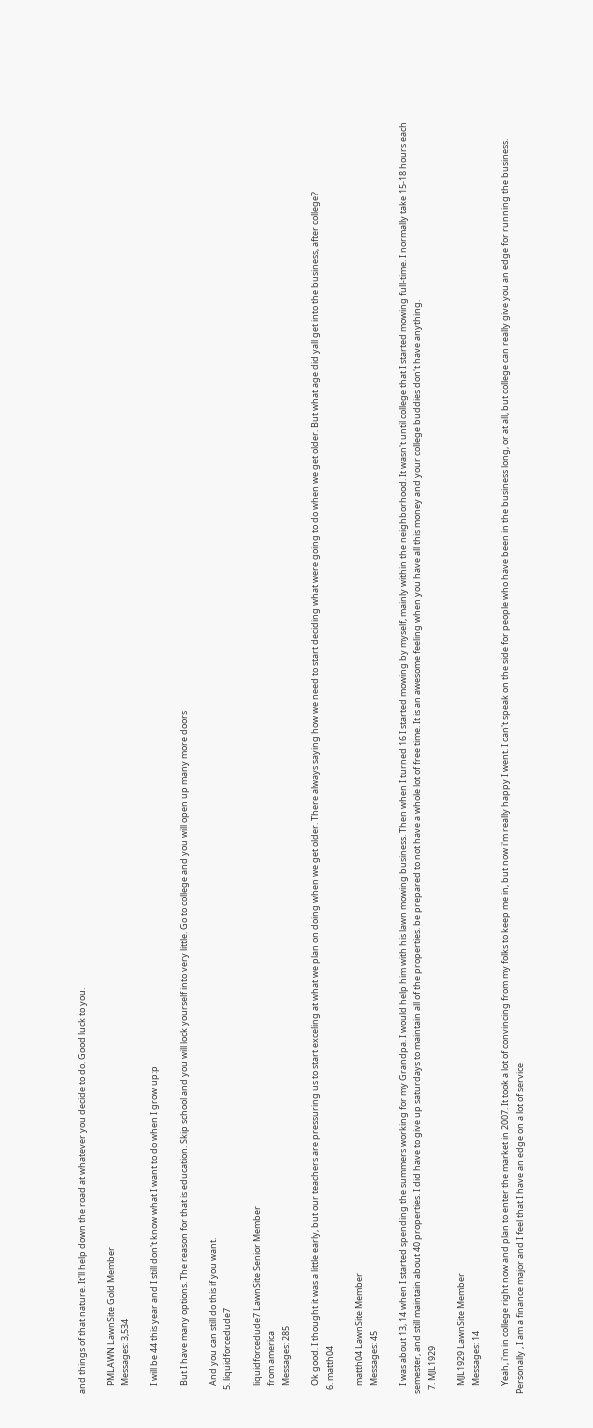and things of that nature. It'll help down the road at whatever you decide to do. Good luck to you.

    PMLAWN LawnSite Gold Member
    Messages: 3,534

    I will be 44 this year and I still don't know what I want to do when I grow up:p

    But I have many options. The reason for that is education. Skip school and you will lock yourself into very little. Go to college and you will open up many more doors

    And you can still do this if you want.
  5. liquidforcedude7

    liquidforcedude7 LawnSite Senior Member
    from america
    Messages: 285

    Ok good. I thought it was a little early, but our teachers are pressuring us to start exceling at what we plan on doing when we get older. There always saying how we need to start deciding what were going to do when we get older. But what age did yall get into the business, after college?
  6. matth04

    matth04 LawnSite Member
    Messages: 45

    I was about 13, 14 when I started spending the summers working for my Grandpa. I would help him with his lawn mowing business. Then when I turned 16 I started mowing by myself, mainly within the neighborhood. It wasn't until college that I started mowing full-time. I normally take 15-18 hours each semester, and still maintain about 40 properties. I did have to give up saturdays to maintain all of the properties. be prepared to not have a whole lot of free time. It is an awesome feeling when you have all this money and your college buddies don't have anything.
  7. MJL1929

    MJL1929 LawnSite Member
    Messages: 14

    Yeah, i'm in college right now and plan to enter the market in 2007. It took a lot of convincing from my folks to keep me in, but now i'm really happy I went. I can't speak on the side for people who have been in the business long, or at all, but college can really give you an edge for running the business. Personally , I am a finance major and I feel that I have an edge on a lot of service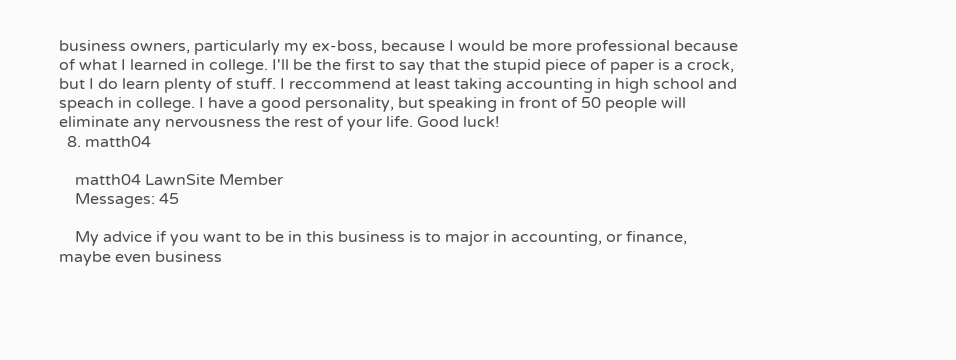business owners, particularly my ex-boss, because I would be more professional because of what I learned in college. I'll be the first to say that the stupid piece of paper is a crock, but I do learn plenty of stuff. I reccommend at least taking accounting in high school and speach in college. I have a good personality, but speaking in front of 50 people will eliminate any nervousness the rest of your life. Good luck!
  8. matth04

    matth04 LawnSite Member
    Messages: 45

    My advice if you want to be in this business is to major in accounting, or finance, maybe even business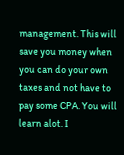management. This will save you money when you can do your own taxes and not have to pay some CPA. You will learn alot. I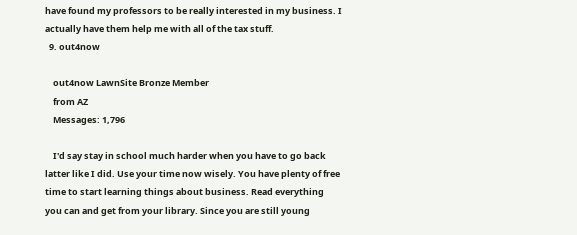have found my professors to be really interested in my business. I actually have them help me with all of the tax stuff.
  9. out4now

    out4now LawnSite Bronze Member
    from AZ
    Messages: 1,796

    I'd say stay in school much harder when you have to go back latter like I did. Use your time now wisely. You have plenty of free time to start learning things about business. Read everything you can and get from your library. Since you are still young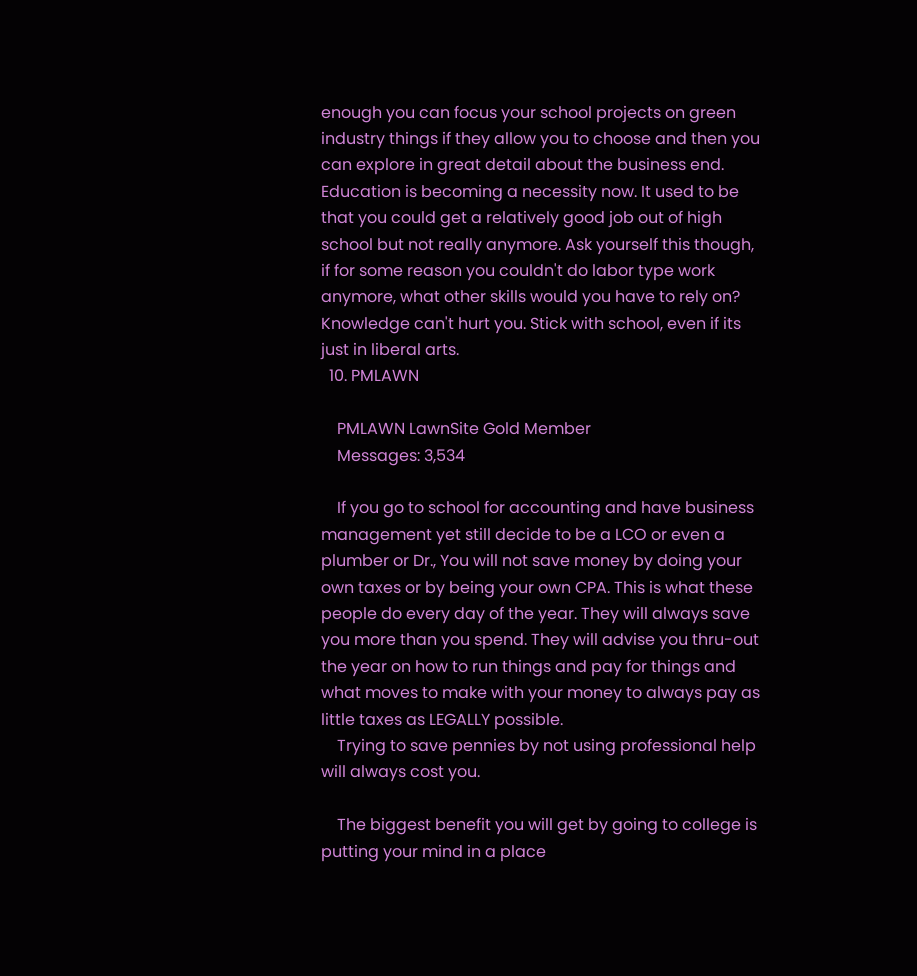enough you can focus your school projects on green industry things if they allow you to choose and then you can explore in great detail about the business end. Education is becoming a necessity now. It used to be that you could get a relatively good job out of high school but not really anymore. Ask yourself this though, if for some reason you couldn't do labor type work anymore, what other skills would you have to rely on? Knowledge can't hurt you. Stick with school, even if its just in liberal arts.
  10. PMLAWN

    PMLAWN LawnSite Gold Member
    Messages: 3,534

    If you go to school for accounting and have business management yet still decide to be a LCO or even a plumber or Dr., You will not save money by doing your own taxes or by being your own CPA. This is what these people do every day of the year. They will always save you more than you spend. They will advise you thru-out the year on how to run things and pay for things and what moves to make with your money to always pay as little taxes as LEGALLY possible.
    Trying to save pennies by not using professional help will always cost you.

    The biggest benefit you will get by going to college is putting your mind in a place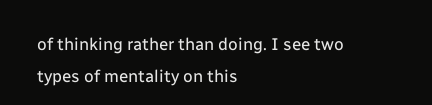of thinking rather than doing. I see two types of mentality on this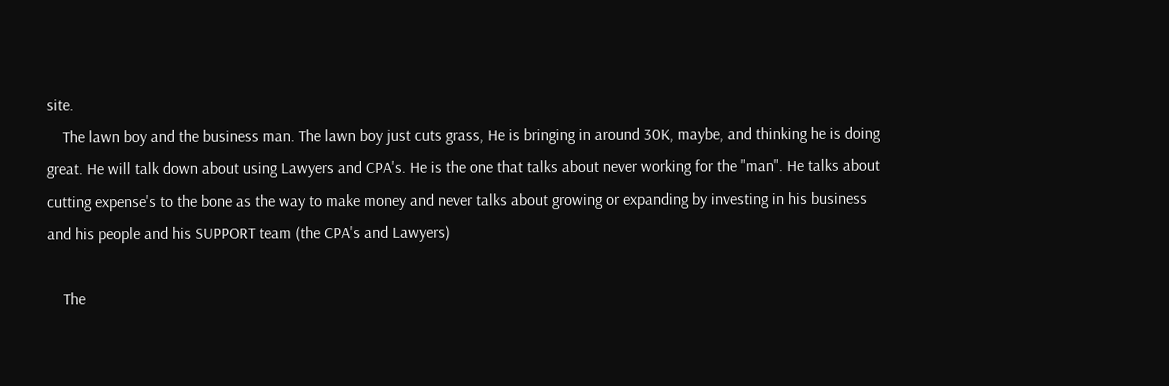site.
    The lawn boy and the business man. The lawn boy just cuts grass, He is bringing in around 30K, maybe, and thinking he is doing great. He will talk down about using Lawyers and CPA's. He is the one that talks about never working for the "man". He talks about cutting expense's to the bone as the way to make money and never talks about growing or expanding by investing in his business and his people and his SUPPORT team (the CPA's and Lawyers)

    The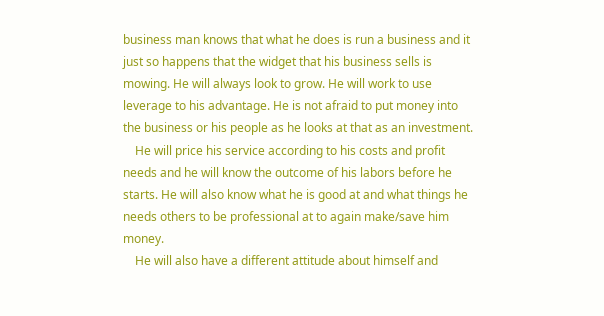business man knows that what he does is run a business and it just so happens that the widget that his business sells is mowing. He will always look to grow. He will work to use leverage to his advantage. He is not afraid to put money into the business or his people as he looks at that as an investment.
    He will price his service according to his costs and profit needs and he will know the outcome of his labors before he starts. He will also know what he is good at and what things he needs others to be professional at to again make/save him money.
    He will also have a different attitude about himself and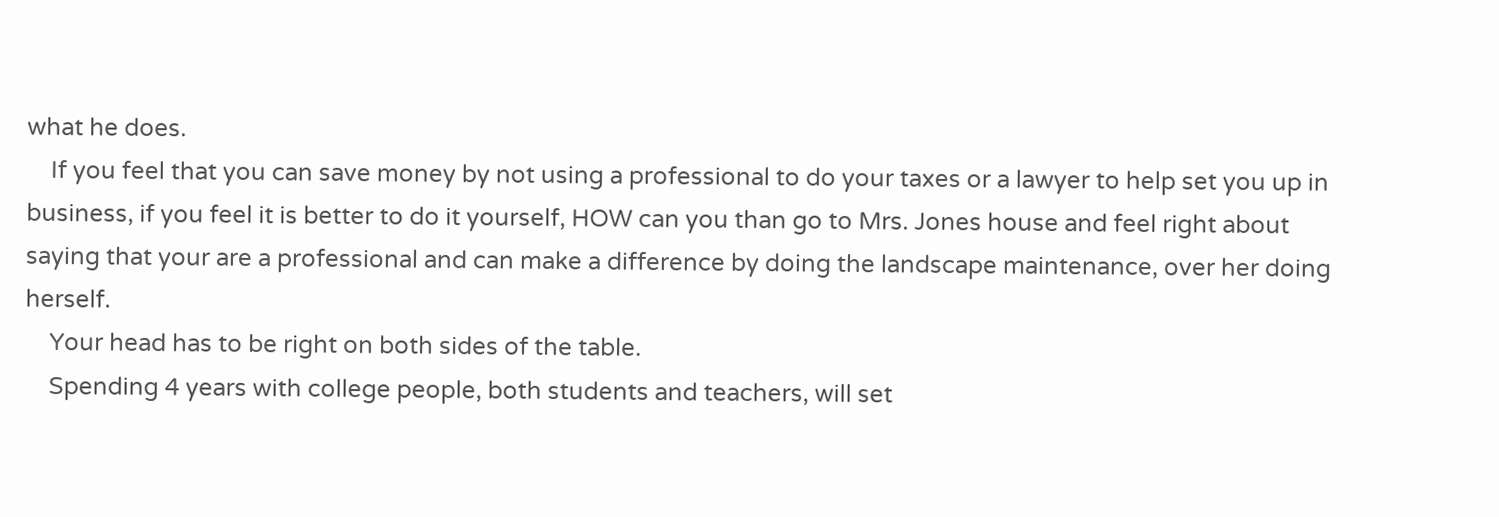what he does.
    If you feel that you can save money by not using a professional to do your taxes or a lawyer to help set you up in business, if you feel it is better to do it yourself, HOW can you than go to Mrs. Jones house and feel right about saying that your are a professional and can make a difference by doing the landscape maintenance, over her doing herself.
    Your head has to be right on both sides of the table.
    Spending 4 years with college people, both students and teachers, will set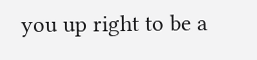you up right to be a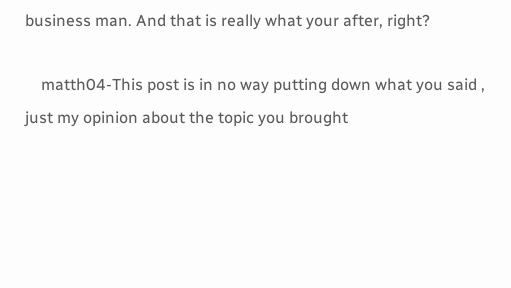business man. And that is really what your after, right?

    matth04-This post is in no way putting down what you said , just my opinion about the topic you brought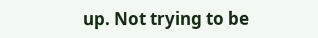up. Not trying to be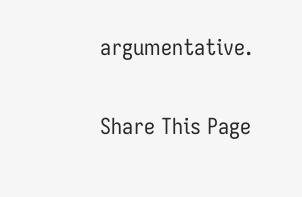argumentative.

Share This Page